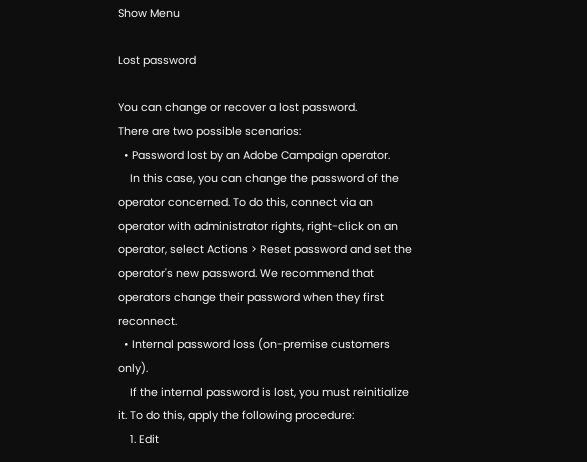Show Menu

Lost password

You can change or recover a lost password.
There are two possible scenarios:
  • Password lost by an Adobe Campaign operator.
    In this case, you can change the password of the operator concerned. To do this, connect via an operator with administrator rights, right-click on an operator, select Actions > Reset password and set the operator's new password. We recommend that operators change their password when they first reconnect.
  • Internal password loss (on-premise customers only).
    If the internal password is lost, you must reinitialize it. To do this, apply the following procedure:
    1. Edit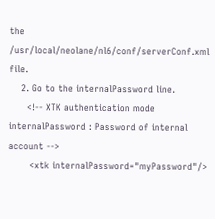the /usr/local/neolane/nl6/conf/serverConf.xml file.
    2. Go to the internalPassword line.
      <!-- XTK authentication mode internalPassword : Password of internal account -->
       <xtk internalPassword="myPassword"/>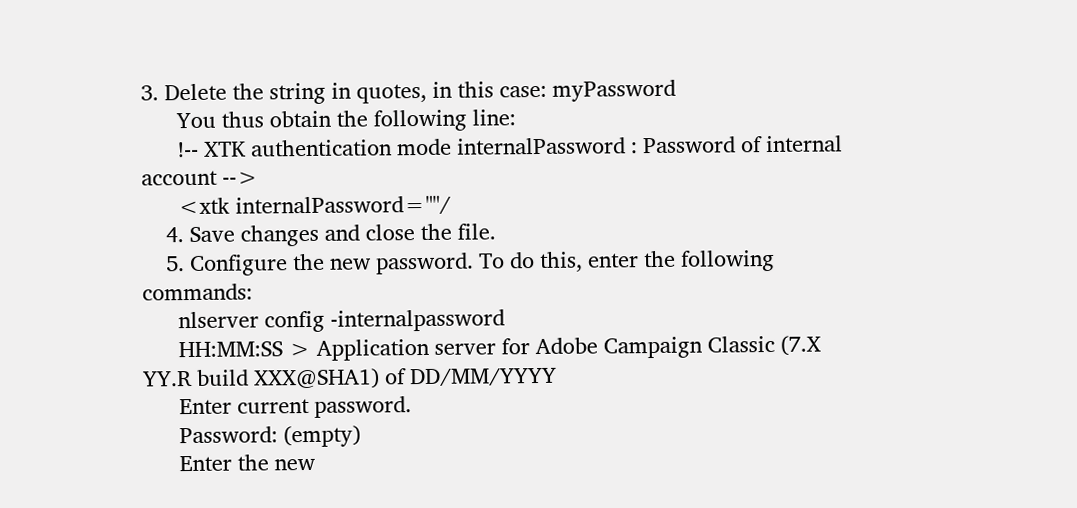3. Delete the string in quotes, in this case: myPassword
      You thus obtain the following line:
      !-- XTK authentication mode internalPassword : Password of internal account -->
      <xtk internalPassword=""/
    4. Save changes and close the file.
    5. Configure the new password. To do this, enter the following commands:
      nlserver config -internalpassword
      HH:MM:SS > Application server for Adobe Campaign Classic (7.X YY.R build XXX@SHA1) of DD/MM/YYYY
      Enter current password.
      Password: (empty)
      Enter the new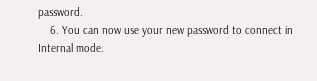password.
    6. You can now use your new password to connect in Internal mode.